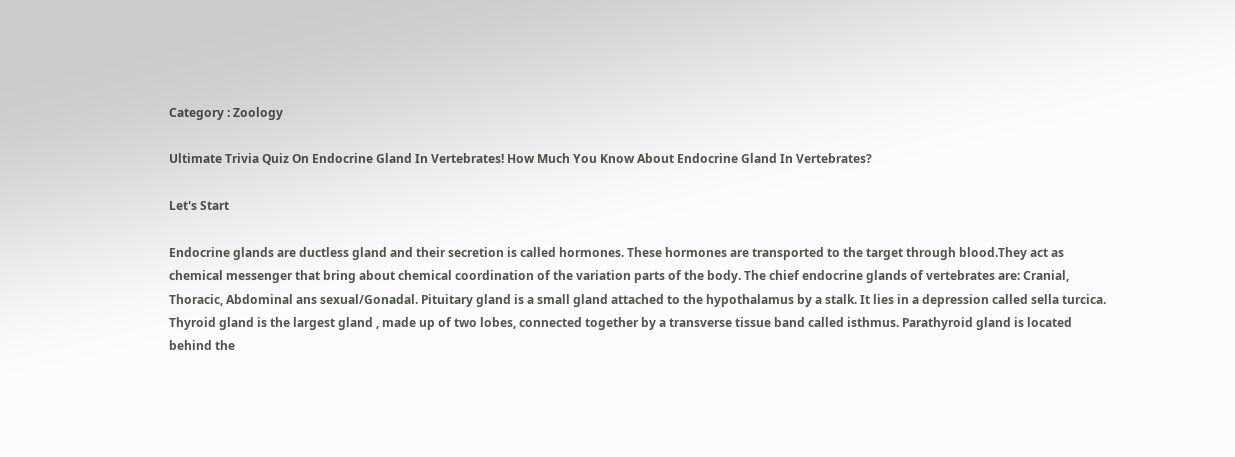Category : Zoology

Ultimate Trivia Quiz On Endocrine Gland In Vertebrates! How Much You Know About Endocrine Gland In Vertebrates?

Let's Start

Endocrine glands are ductless gland and their secretion is called hormones. These hormones are transported to the target through blood.They act as chemical messenger that bring about chemical coordination of the variation parts of the body. The chief endocrine glands of vertebrates are: Cranial, Thoracic, Abdominal ans sexual/Gonadal. Pituitary gland is a small gland attached to the hypothalamus by a stalk. It lies in a depression called sella turcica. Thyroid gland is the largest gland , made up of two lobes, connected together by a transverse tissue band called isthmus. Parathyroid gland is located behind the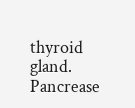thyroid gland. Pancrease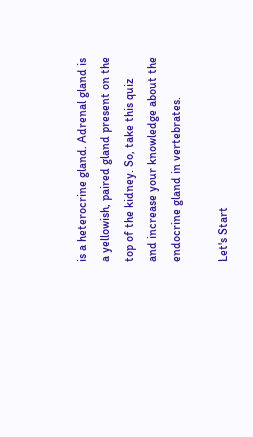is a heterocrine gland. Adrenal gland is a yellowish, paired gland present on the top of the kidney. So, take this quiz and increase your knowledge about the endocrine gland in vertebrates.

Let's Start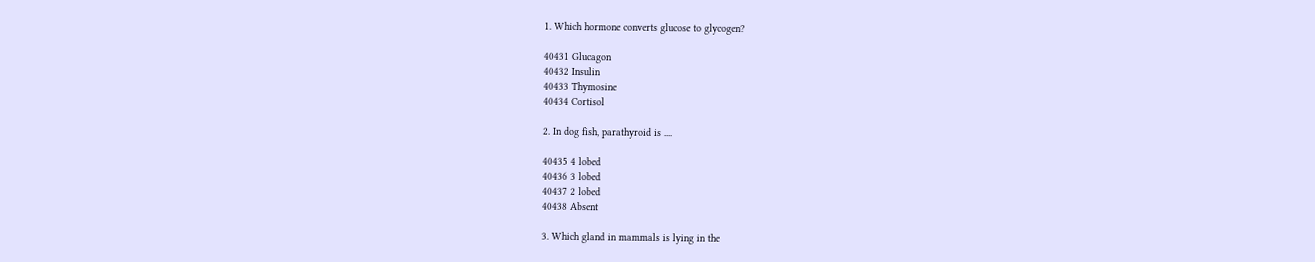1. Which hormone converts glucose to glycogen?

40431 Glucagon
40432 Insulin
40433 Thymosine
40434 Cortisol

2. In dog fish, parathyroid is ....

40435 4 lobed
40436 3 lobed
40437 2 lobed
40438 Absent

3. Which gland in mammals is lying in the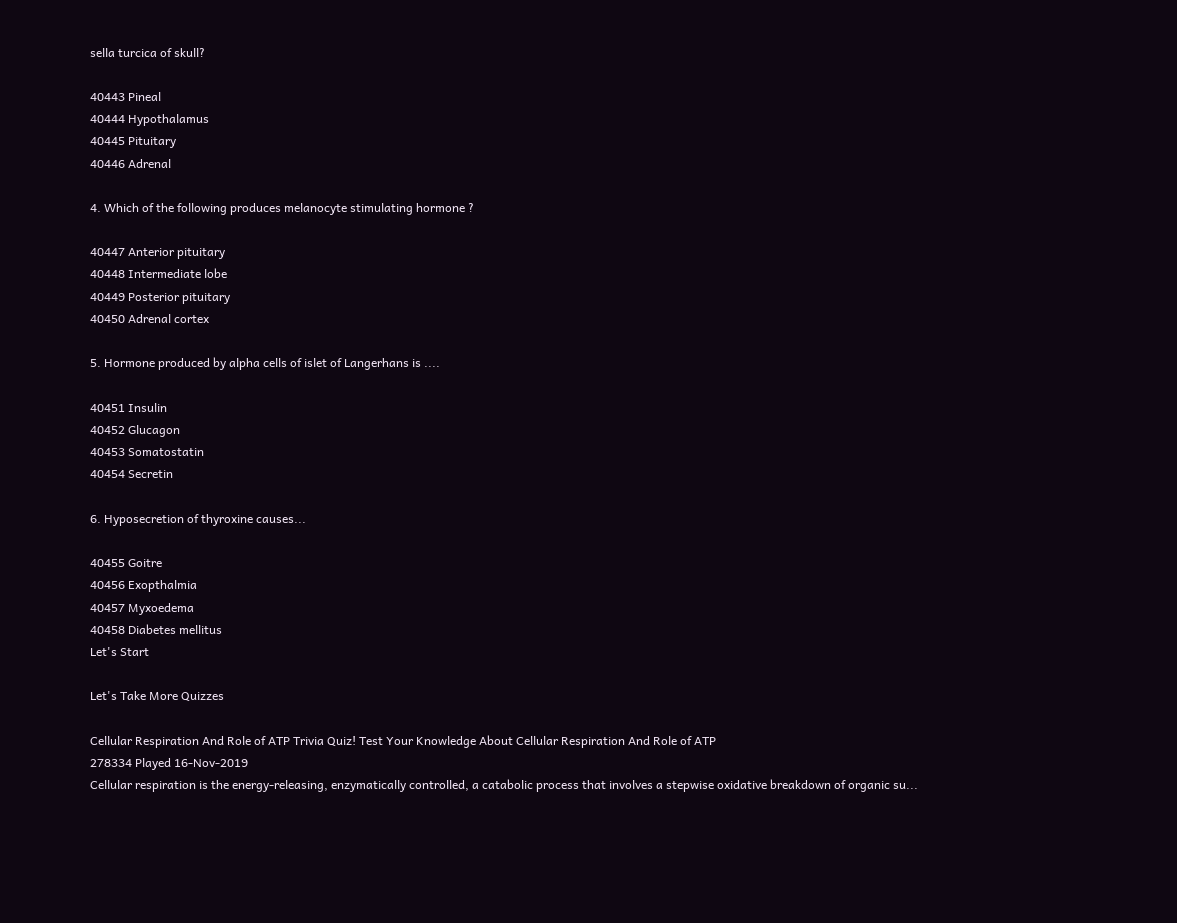sella turcica of skull?

40443 Pineal
40444 Hypothalamus
40445 Pituitary
40446 Adrenal

4. Which of the following produces melanocyte stimulating hormone ?

40447 Anterior pituitary
40448 Intermediate lobe
40449 Posterior pituitary
40450 Adrenal cortex

5. Hormone produced by alpha cells of islet of Langerhans is ....

40451 Insulin
40452 Glucagon
40453 Somatostatin
40454 Secretin

6. Hyposecretion of thyroxine causes...

40455 Goitre
40456 Exopthalmia
40457 Myxoedema
40458 Diabetes mellitus
Let's Start

Let's Take More Quizzes

Cellular Respiration And Role of ATP Trivia Quiz! Test Your Knowledge About Cellular Respiration And Role of ATP
278334 Played 16-Nov-2019
Cellular respiration is the energy-releasing, enzymatically controlled, a catabolic process that involves a stepwise oxidative breakdown of organic su...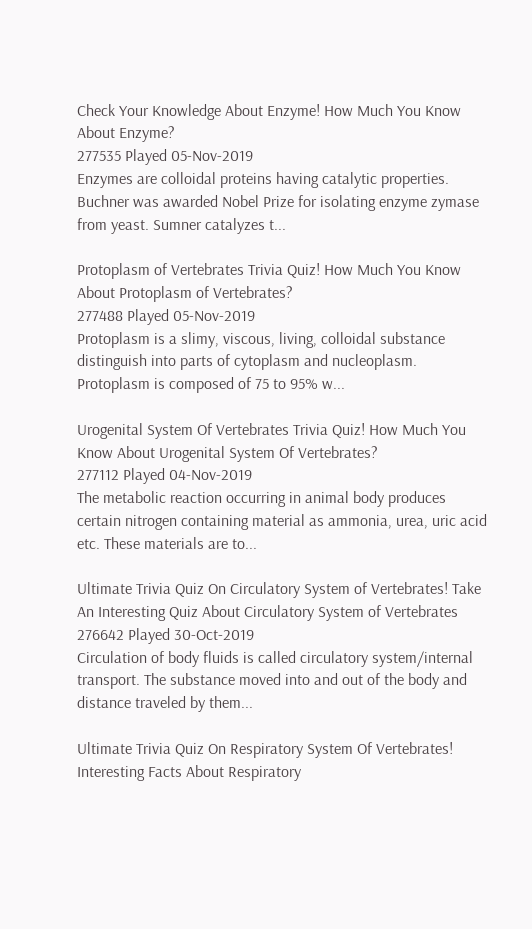Check Your Knowledge About Enzyme! How Much You Know About Enzyme?
277535 Played 05-Nov-2019
Enzymes are colloidal proteins having catalytic properties. Buchner was awarded Nobel Prize for isolating enzyme zymase from yeast. Sumner catalyzes t...

Protoplasm of Vertebrates Trivia Quiz! How Much You Know About Protoplasm of Vertebrates?
277488 Played 05-Nov-2019
Protoplasm is a slimy, viscous, living, colloidal substance distinguish into parts of cytoplasm and nucleoplasm. Protoplasm is composed of 75 to 95% w...

Urogenital System Of Vertebrates Trivia Quiz! How Much You Know About Urogenital System Of Vertebrates?
277112 Played 04-Nov-2019
The metabolic reaction occurring in animal body produces certain nitrogen containing material as ammonia, urea, uric acid etc. These materials are to...

Ultimate Trivia Quiz On Circulatory System of Vertebrates! Take An Interesting Quiz About Circulatory System of Vertebrates
276642 Played 30-Oct-2019
Circulation of body fluids is called circulatory system/internal transport. The substance moved into and out of the body and distance traveled by them...

Ultimate Trivia Quiz On Respiratory System Of Vertebrates! Interesting Facts About Respiratory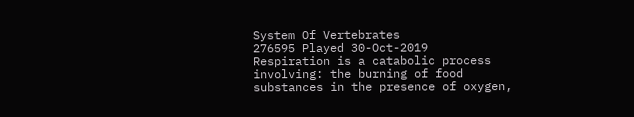System Of Vertebrates
276595 Played 30-Oct-2019
Respiration is a catabolic process involving: the burning of food substances in the presence of oxygen,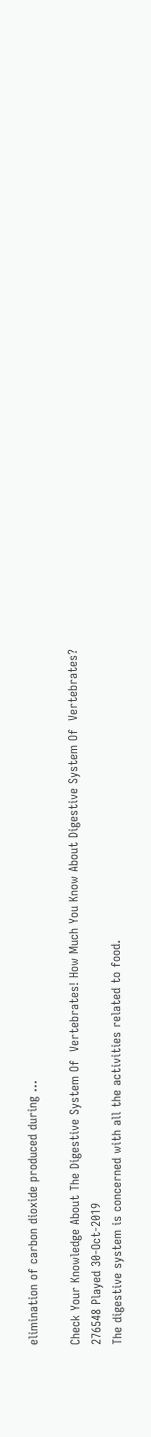elimination of carbon dioxide produced during ...

Check Your Knowledge About The Digestive System Of  Vertebrates! How Much You Know About Digestive System Of  Vertebrates?
276548 Played 30-Oct-2019
The digestive system is concerned with all the activities related to food.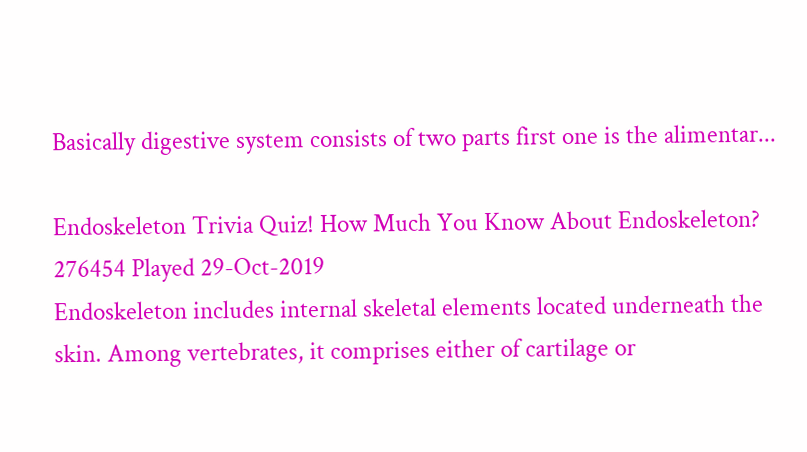Basically digestive system consists of two parts first one is the alimentar...

Endoskeleton Trivia Quiz! How Much You Know About Endoskeleton?
276454 Played 29-Oct-2019
Endoskeleton includes internal skeletal elements located underneath the skin. Among vertebrates, it comprises either of cartilage or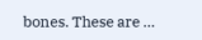bones. These are ...